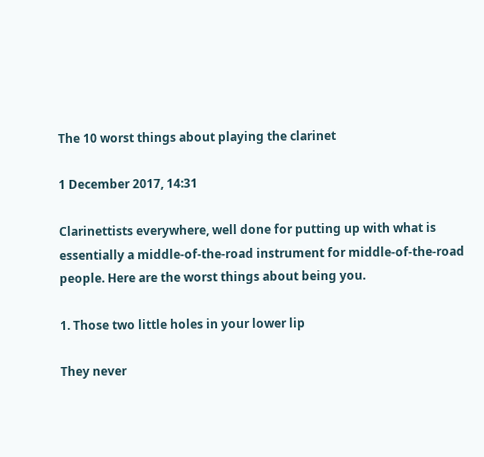The 10 worst things about playing the clarinet

1 December 2017, 14:31

Clarinettists everywhere, well done for putting up with what is essentially a middle-of-the-road instrument for middle-of-the-road people. Here are the worst things about being you.

1. Those two little holes in your lower lip

They never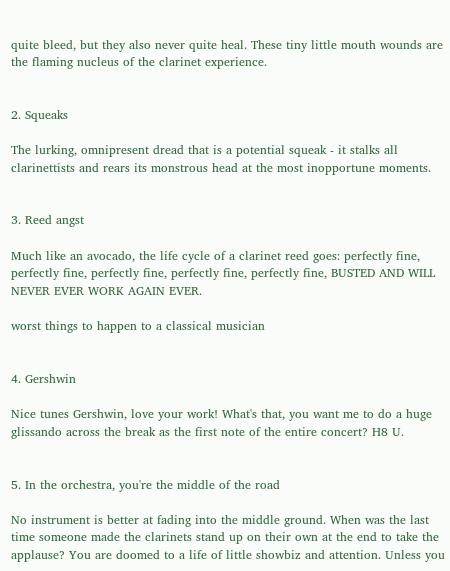quite bleed, but they also never quite heal. These tiny little mouth wounds are the flaming nucleus of the clarinet experience.


2. Squeaks

The lurking, omnipresent dread that is a potential squeak - it stalks all clarinettists and rears its monstrous head at the most inopportune moments.


3. Reed angst

Much like an avocado, the life cycle of a clarinet reed goes: perfectly fine, perfectly fine, perfectly fine, perfectly fine, perfectly fine, BUSTED AND WILL NEVER EVER WORK AGAIN EVER.

worst things to happen to a classical musician


4. Gershwin

Nice tunes Gershwin, love your work! What's that, you want me to do a huge glissando across the break as the first note of the entire concert? H8 U.


5. In the orchestra, you're the middle of the road

No instrument is better at fading into the middle ground. When was the last time someone made the clarinets stand up on their own at the end to take the applause? You are doomed to a life of little showbiz and attention. Unless you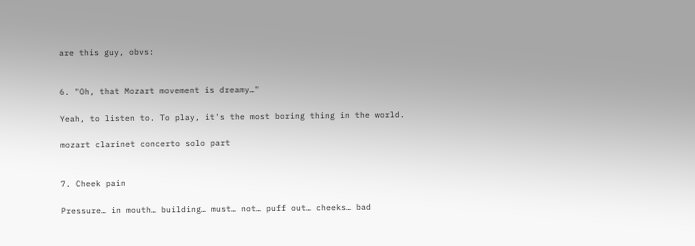are this guy, obvs:


6. "Oh, that Mozart movement is dreamy…"

Yeah, to listen to. To play, it's the most boring thing in the world.

mozart clarinet concerto solo part


7. Cheek pain

Pressure… in mouth… building… must… not… puff out… cheeks… bad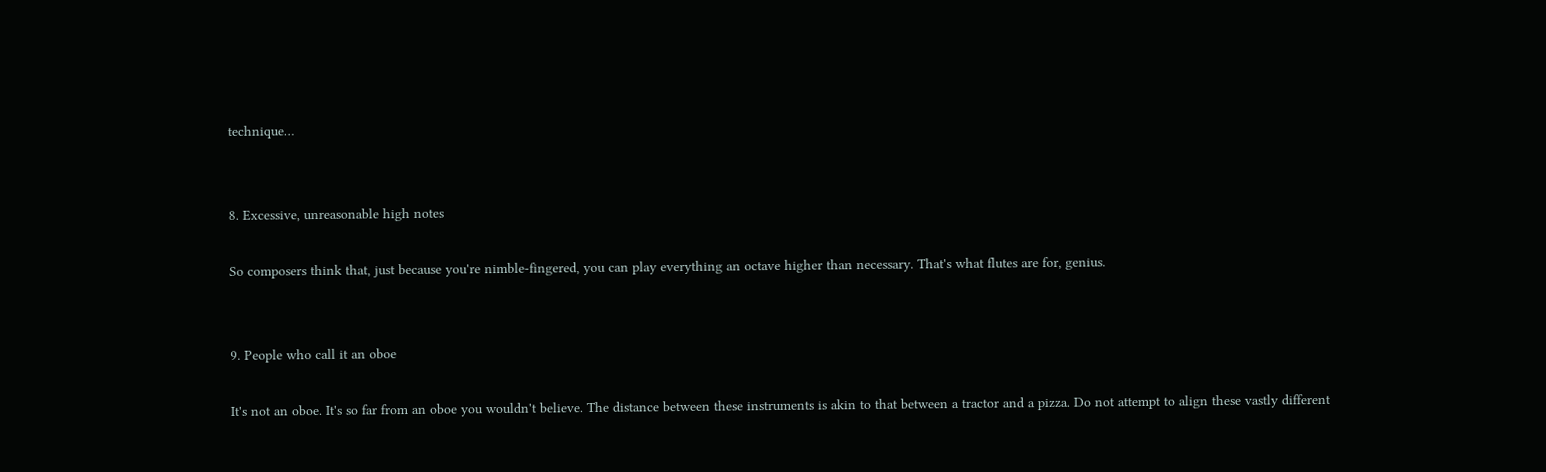technique…


8. Excessive, unreasonable high notes

So composers think that, just because you're nimble-fingered, you can play everything an octave higher than necessary. That's what flutes are for, genius.


9. People who call it an oboe

It's not an oboe. It's so far from an oboe you wouldn't believe. The distance between these instruments is akin to that between a tractor and a pizza. Do not attempt to align these vastly different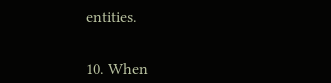entities.


10. When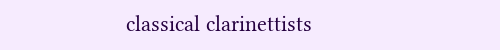classical clarinettists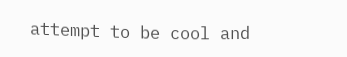attempt to be cool and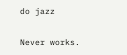do jazz

Never works.